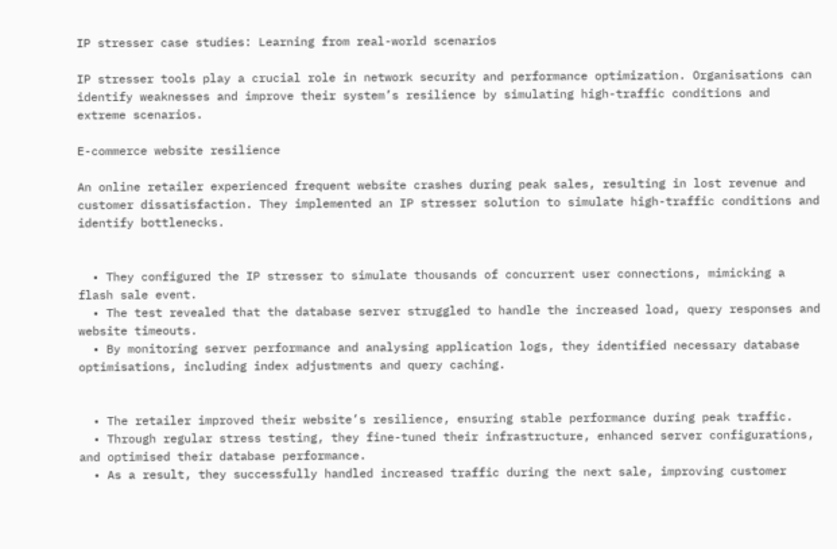IP stresser case studies: Learning from real-world scenarios

IP stresser tools play a crucial role in network security and performance optimization. Organisations can identify weaknesses and improve their system’s resilience by simulating high-traffic conditions and extreme scenarios.

E-commerce website resilience

An online retailer experienced frequent website crashes during peak sales, resulting in lost revenue and customer dissatisfaction. They implemented an IP stresser solution to simulate high-traffic conditions and identify bottlenecks.


  • They configured the IP stresser to simulate thousands of concurrent user connections, mimicking a flash sale event.
  • The test revealed that the database server struggled to handle the increased load, query responses and website timeouts.
  • By monitoring server performance and analysing application logs, they identified necessary database optimisations, including index adjustments and query caching.


  • The retailer improved their website’s resilience, ensuring stable performance during peak traffic.
  • Through regular stress testing, they fine-tuned their infrastructure, enhanced server configurations, and optimised their database performance.
  • As a result, they successfully handled increased traffic during the next sale, improving customer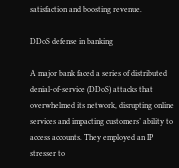satisfaction and boosting revenue.

DDoS defense in banking

A major bank faced a series of distributed denial-of-service (DDoS) attacks that overwhelmed its network, disrupting online services and impacting customers’ ability to access accounts. They employed an IP stresser to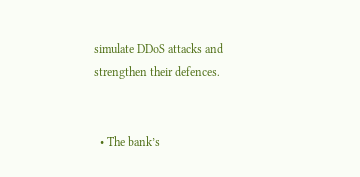simulate DDoS attacks and strengthen their defences.


  • The bank’s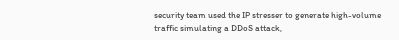security team used the IP stresser to generate high-volume traffic simulating a DDoS attack,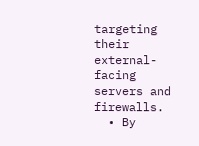targeting their external-facing servers and firewalls.
  • By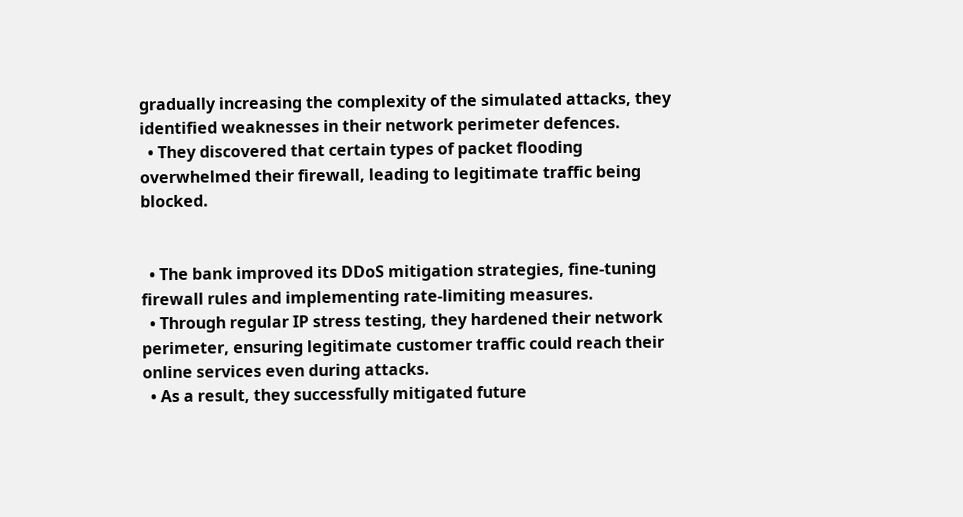gradually increasing the complexity of the simulated attacks, they identified weaknesses in their network perimeter defences.
  • They discovered that certain types of packet flooding overwhelmed their firewall, leading to legitimate traffic being blocked.


  • The bank improved its DDoS mitigation strategies, fine-tuning firewall rules and implementing rate-limiting measures.
  • Through regular IP stress testing, they hardened their network perimeter, ensuring legitimate customer traffic could reach their online services even during attacks.
  • As a result, they successfully mitigated future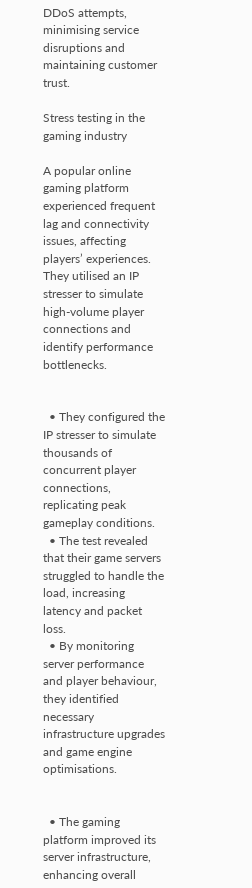DDoS attempts, minimising service disruptions and maintaining customer trust.

Stress testing in the gaming industry

A popular online gaming platform experienced frequent lag and connectivity issues, affecting players’ experiences. They utilised an IP stresser to simulate high-volume player connections and identify performance bottlenecks.


  • They configured the IP stresser to simulate thousands of concurrent player connections, replicating peak gameplay conditions.
  • The test revealed that their game servers struggled to handle the load, increasing latency and packet loss.
  • By monitoring server performance and player behaviour, they identified necessary infrastructure upgrades and game engine optimisations.


  • The gaming platform improved its server infrastructure, enhancing overall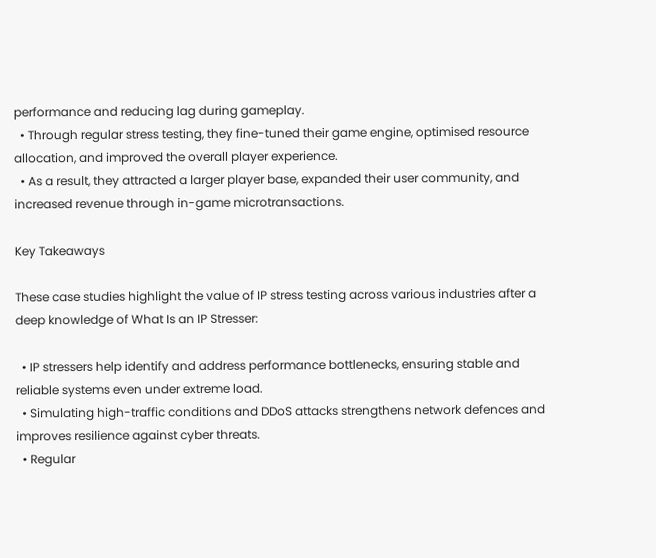performance and reducing lag during gameplay.
  • Through regular stress testing, they fine-tuned their game engine, optimised resource allocation, and improved the overall player experience.
  • As a result, they attracted a larger player base, expanded their user community, and increased revenue through in-game microtransactions.

Key Takeaways

These case studies highlight the value of IP stress testing across various industries after a deep knowledge of What Is an IP Stresser:

  • IP stressers help identify and address performance bottlenecks, ensuring stable and reliable systems even under extreme load.
  • Simulating high-traffic conditions and DDoS attacks strengthens network defences and improves resilience against cyber threats.
  • Regular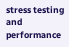stress testing and performance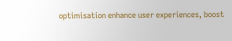optimisation enhance user experiences, boost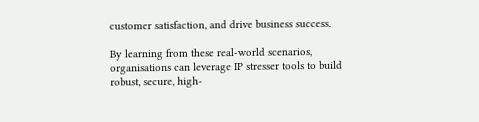customer satisfaction, and drive business success.

By learning from these real-world scenarios, organisations can leverage IP stresser tools to build robust, secure, high-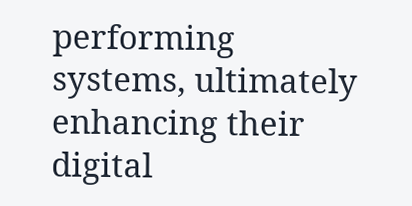performing systems, ultimately enhancing their digital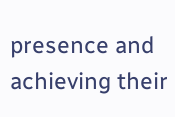presence and achieving their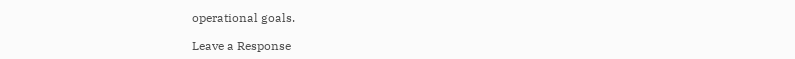operational goals.

Leave a Response